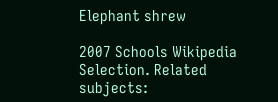Elephant shrew

2007 Schools Wikipedia Selection. Related subjects: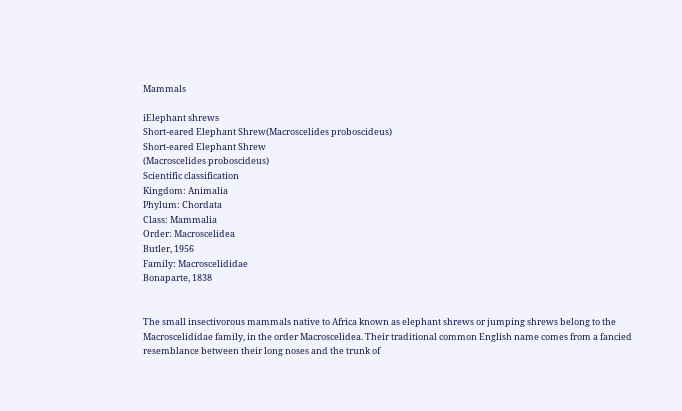Mammals

iElephant shrews
Short-eared Elephant Shrew(Macroscelides proboscideus)
Short-eared Elephant Shrew
(Macroscelides proboscideus)
Scientific classification
Kingdom: Animalia
Phylum: Chordata
Class: Mammalia
Order: Macroscelidea
Butler, 1956
Family: Macroscelididae
Bonaparte, 1838


The small insectivorous mammals native to Africa known as elephant shrews or jumping shrews belong to the Macroscelididae family, in the order Macroscelidea. Their traditional common English name comes from a fancied resemblance between their long noses and the trunk of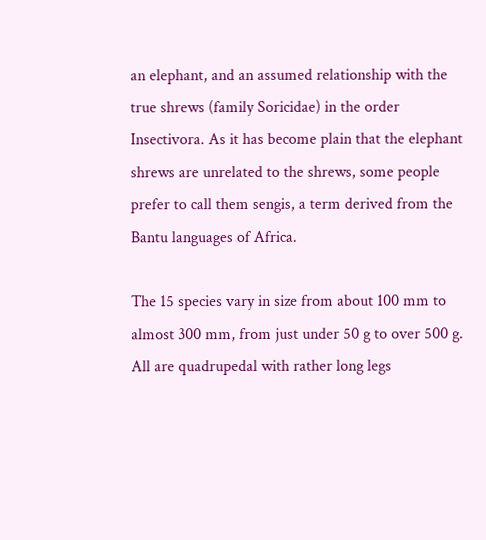an elephant, and an assumed relationship with the true shrews (family Soricidae) in the order Insectivora. As it has become plain that the elephant shrews are unrelated to the shrews, some people prefer to call them sengis, a term derived from the Bantu languages of Africa.

The 15 species vary in size from about 100 mm to almost 300 mm, from just under 50 g to over 500 g. All are quadrupedal with rather long legs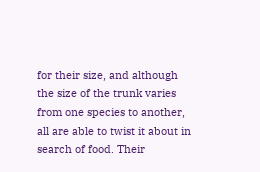for their size, and although the size of the trunk varies from one species to another, all are able to twist it about in search of food. Their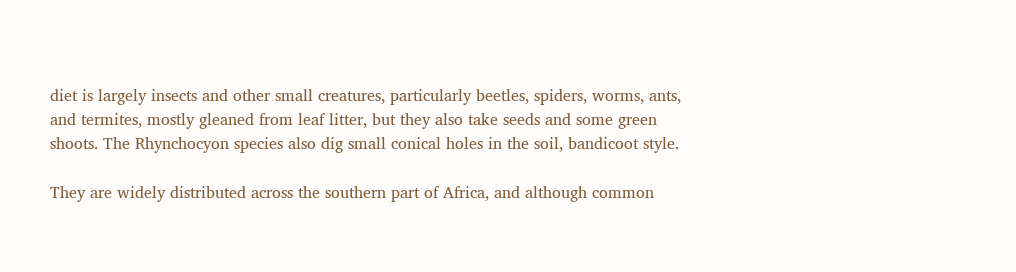diet is largely insects and other small creatures, particularly beetles, spiders, worms, ants, and termites, mostly gleaned from leaf litter, but they also take seeds and some green shoots. The Rhynchocyon species also dig small conical holes in the soil, bandicoot style.

They are widely distributed across the southern part of Africa, and although common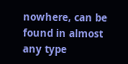nowhere, can be found in almost any type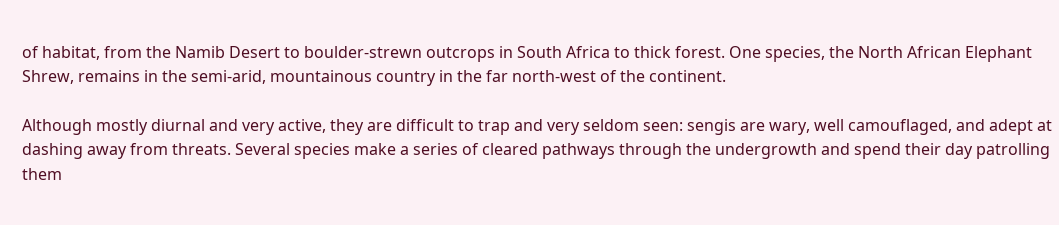of habitat, from the Namib Desert to boulder-strewn outcrops in South Africa to thick forest. One species, the North African Elephant Shrew, remains in the semi-arid, mountainous country in the far north-west of the continent.

Although mostly diurnal and very active, they are difficult to trap and very seldom seen: sengis are wary, well camouflaged, and adept at dashing away from threats. Several species make a series of cleared pathways through the undergrowth and spend their day patrolling them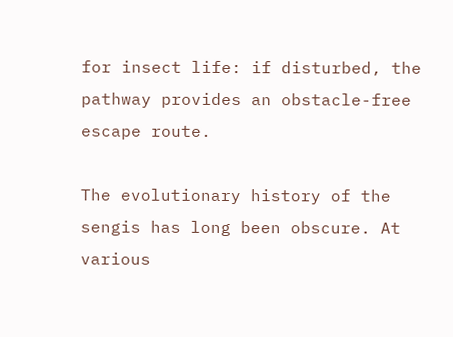for insect life: if disturbed, the pathway provides an obstacle-free escape route.

The evolutionary history of the sengis has long been obscure. At various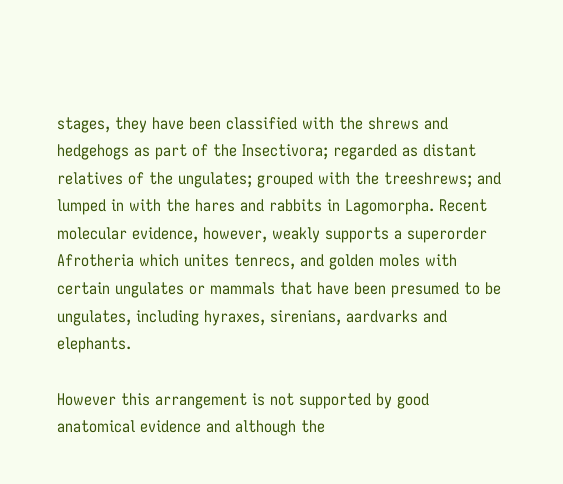stages, they have been classified with the shrews and hedgehogs as part of the Insectivora; regarded as distant relatives of the ungulates; grouped with the treeshrews; and lumped in with the hares and rabbits in Lagomorpha. Recent molecular evidence, however, weakly supports a superorder Afrotheria which unites tenrecs, and golden moles with certain ungulates or mammals that have been presumed to be ungulates, including hyraxes, sirenians, aardvarks and elephants.

However this arrangement is not supported by good anatomical evidence and although the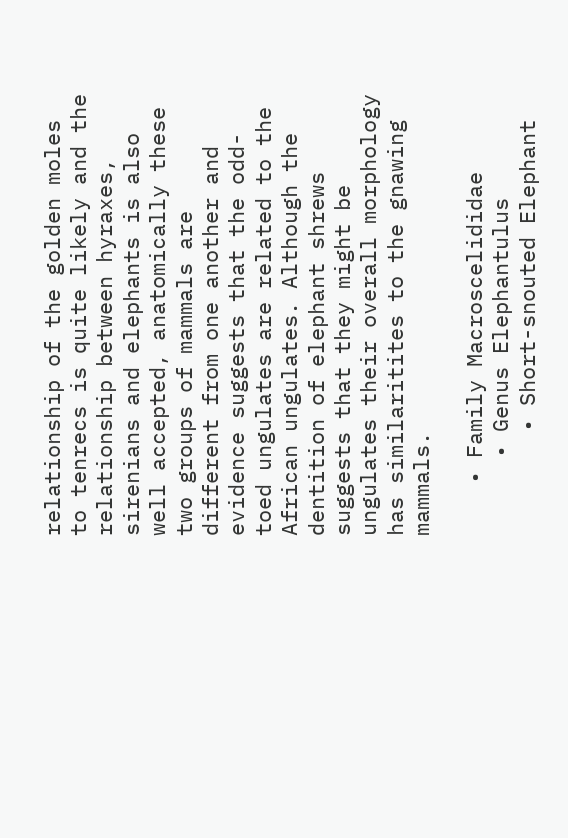relationship of the golden moles to tenrecs is quite likely and the relationship between hyraxes, sirenians and elephants is also well accepted, anatomically these two groups of mammals are different from one another and evidence suggests that the odd-toed ungulates are related to the African ungulates. Although the dentition of elephant shrews suggests that they might be ungulates their overall morphology has similaritites to the gnawing mammals.

    • Family Macroscelididae
      • Genus Elephantulus
        • Short-snouted Elephant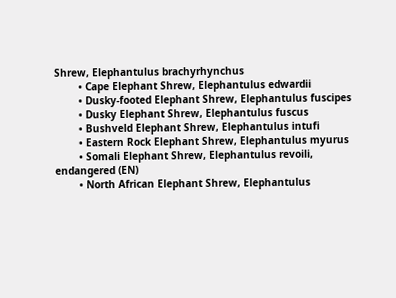Shrew, Elephantulus brachyrhynchus
        • Cape Elephant Shrew, Elephantulus edwardii
        • Dusky-footed Elephant Shrew, Elephantulus fuscipes
        • Dusky Elephant Shrew, Elephantulus fuscus
        • Bushveld Elephant Shrew, Elephantulus intufi
        • Eastern Rock Elephant Shrew, Elephantulus myurus
        • Somali Elephant Shrew, Elephantulus revoili, endangered (EN)
        • North African Elephant Shrew, Elephantulus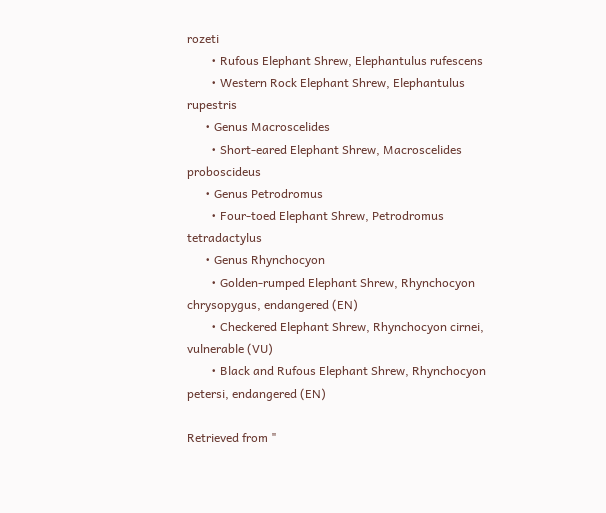rozeti
        • Rufous Elephant Shrew, Elephantulus rufescens
        • Western Rock Elephant Shrew, Elephantulus rupestris
      • Genus Macroscelides
        • Short-eared Elephant Shrew, Macroscelides proboscideus
      • Genus Petrodromus
        • Four-toed Elephant Shrew, Petrodromus tetradactylus
      • Genus Rhynchocyon
        • Golden-rumped Elephant Shrew, Rhynchocyon chrysopygus, endangered (EN)
        • Checkered Elephant Shrew, Rhynchocyon cirnei, vulnerable (VU)
        • Black and Rufous Elephant Shrew, Rhynchocyon petersi, endangered (EN)

Retrieved from "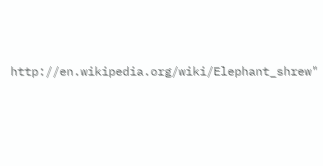http://en.wikipedia.org/wiki/Elephant_shrew"